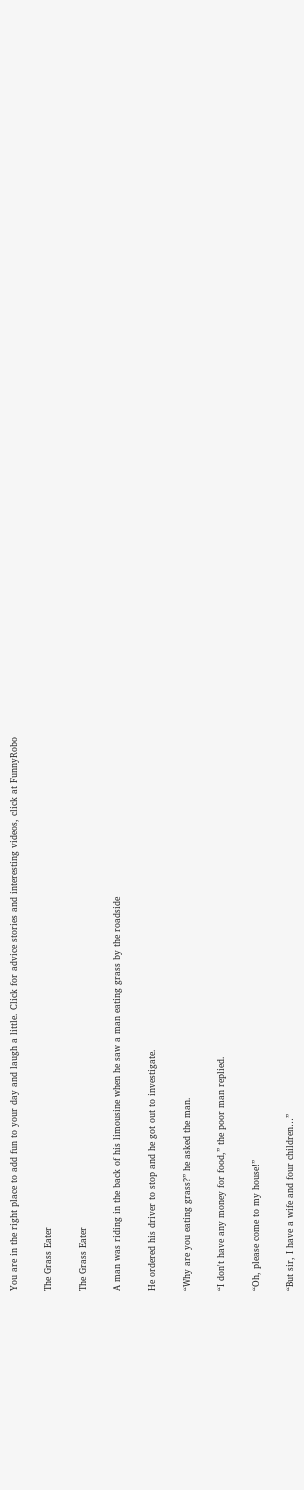You are in the right place to add fun to your day and laugh a little. Click for advice stories and interesting videos, click at FunnyRobo

The Grass Eater

The Grass Eater

A man was riding in the back of his limousine when he saw a man eating grass by the roadside

He ordered his driver to stop and he got out to investigate.

“Why are you eating grass?” he asked the man.

“I don't have any money for food,” the poor man replied.

“Oh, please come to my house!”

“But sir, I have a wife and four children…”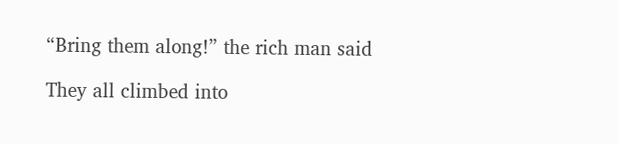“Bring them along!” the rich man said

They all climbed into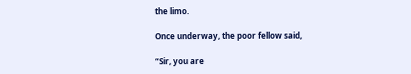the limo.

Once underway, the poor fellow said,

“Sir, you are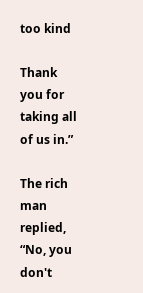too kind

Thank you for taking all of us in.”

The rich man replied, “No, you don't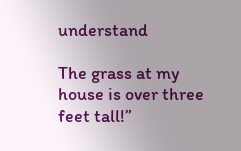understand

The grass at my house is over three feet tall!”